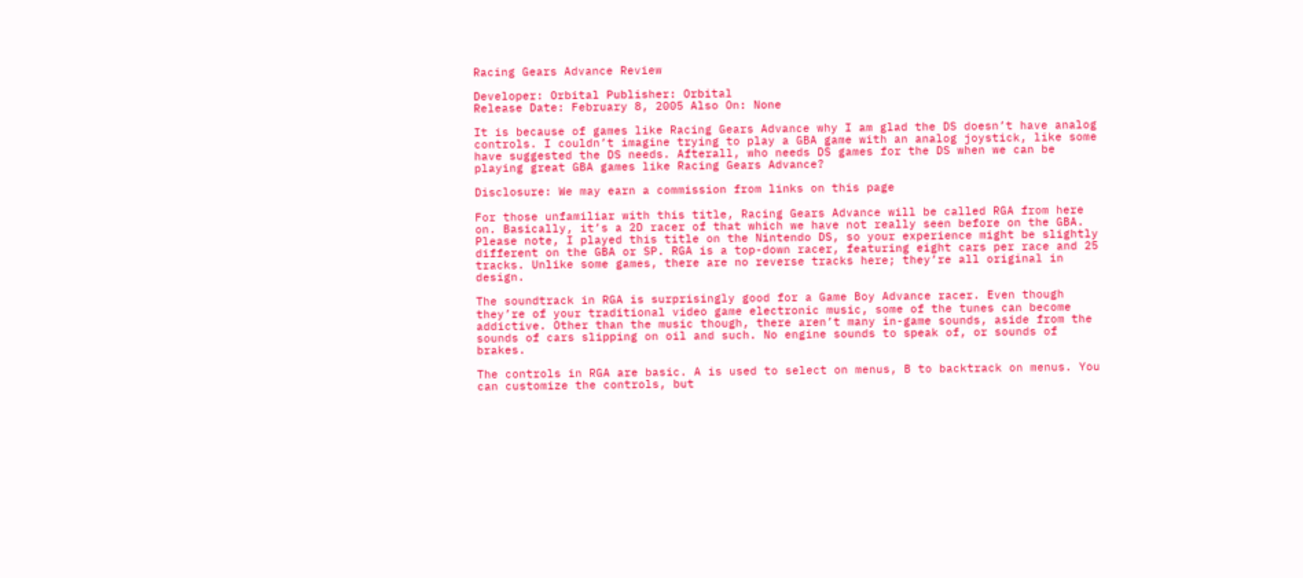Racing Gears Advance Review

Developer: Orbital Publisher: Orbital
Release Date: February 8, 2005 Also On: None

It is because of games like Racing Gears Advance why I am glad the DS doesn’t have analog controls. I couldn’t imagine trying to play a GBA game with an analog joystick, like some have suggested the DS needs. Afterall, who needs DS games for the DS when we can be playing great GBA games like Racing Gears Advance?

Disclosure: We may earn a commission from links on this page

For those unfamiliar with this title, Racing Gears Advance will be called RGA from here on. Basically, it’s a 2D racer of that which we have not really seen before on the GBA. Please note, I played this title on the Nintendo DS, so your experience might be slightly different on the GBA or SP. RGA is a top-down racer, featuring eight cars per race and 25 tracks. Unlike some games, there are no reverse tracks here; they’re all original in design.

The soundtrack in RGA is surprisingly good for a Game Boy Advance racer. Even though they’re of your traditional video game electronic music, some of the tunes can become addictive. Other than the music though, there aren’t many in-game sounds, aside from the sounds of cars slipping on oil and such. No engine sounds to speak of, or sounds of brakes.

The controls in RGA are basic. A is used to select on menus, B to backtrack on menus. You can customize the controls, but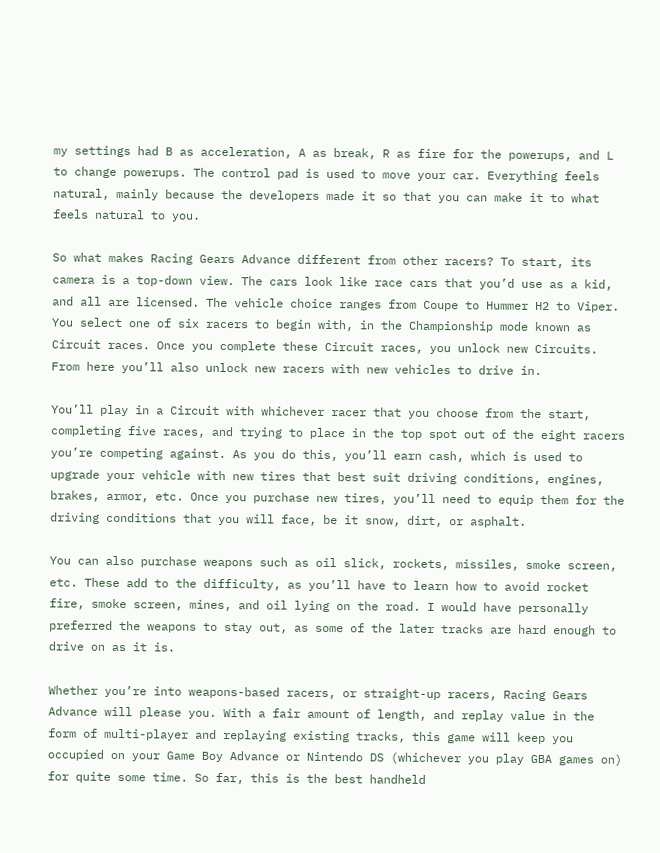my settings had B as acceleration, A as break, R as fire for the powerups, and L to change powerups. The control pad is used to move your car. Everything feels natural, mainly because the developers made it so that you can make it to what feels natural to you.

So what makes Racing Gears Advance different from other racers? To start, its camera is a top-down view. The cars look like race cars that you’d use as a kid, and all are licensed. The vehicle choice ranges from Coupe to Hummer H2 to Viper. You select one of six racers to begin with, in the Championship mode known as Circuit races. Once you complete these Circuit races, you unlock new Circuits. From here you’ll also unlock new racers with new vehicles to drive in.

You’ll play in a Circuit with whichever racer that you choose from the start, completing five races, and trying to place in the top spot out of the eight racers you’re competing against. As you do this, you’ll earn cash, which is used to upgrade your vehicle with new tires that best suit driving conditions, engines, brakes, armor, etc. Once you purchase new tires, you’ll need to equip them for the driving conditions that you will face, be it snow, dirt, or asphalt.

You can also purchase weapons such as oil slick, rockets, missiles, smoke screen, etc. These add to the difficulty, as you’ll have to learn how to avoid rocket fire, smoke screen, mines, and oil lying on the road. I would have personally preferred the weapons to stay out, as some of the later tracks are hard enough to drive on as it is.

Whether you’re into weapons-based racers, or straight-up racers, Racing Gears Advance will please you. With a fair amount of length, and replay value in the form of multi-player and replaying existing tracks, this game will keep you occupied on your Game Boy Advance or Nintendo DS (whichever you play GBA games on) for quite some time. So far, this is the best handheld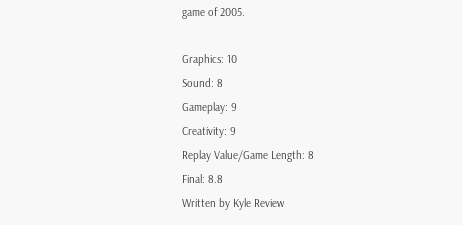game of 2005.

Graphics: 10
Sound: 8
Gameplay: 9
Creativity: 9
Replay Value/Game Length: 8
Final: 8.8
Written by Kyle Review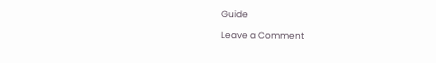Guide

Leave a Comment